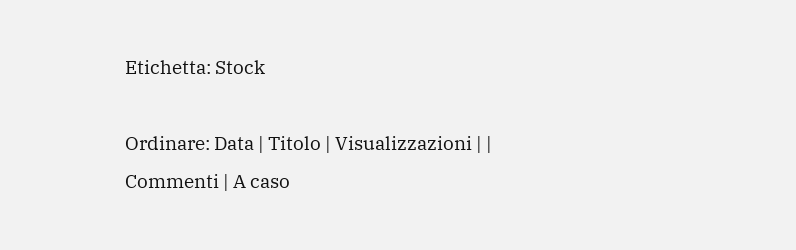Etichetta: Stock

Ordinare: Data | Titolo | Visualizzazioni | | Commenti | A caso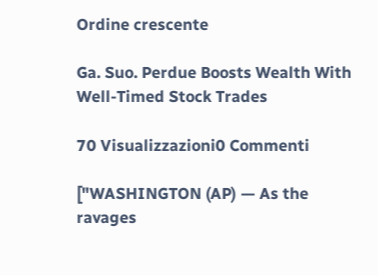Ordine crescente

Ga. Suo. Perdue Boosts Wealth With Well-Timed Stock Trades

70 Visualizzazioni0 Commenti

["WASHINGTON (AP) — As the ravages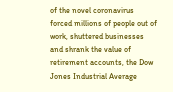of the novel coronavirus forced millions of people out of work, shuttered businesses and shrank the value of retirement accounts, the Dow Jones Industrial Average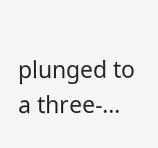plunged to a three-...